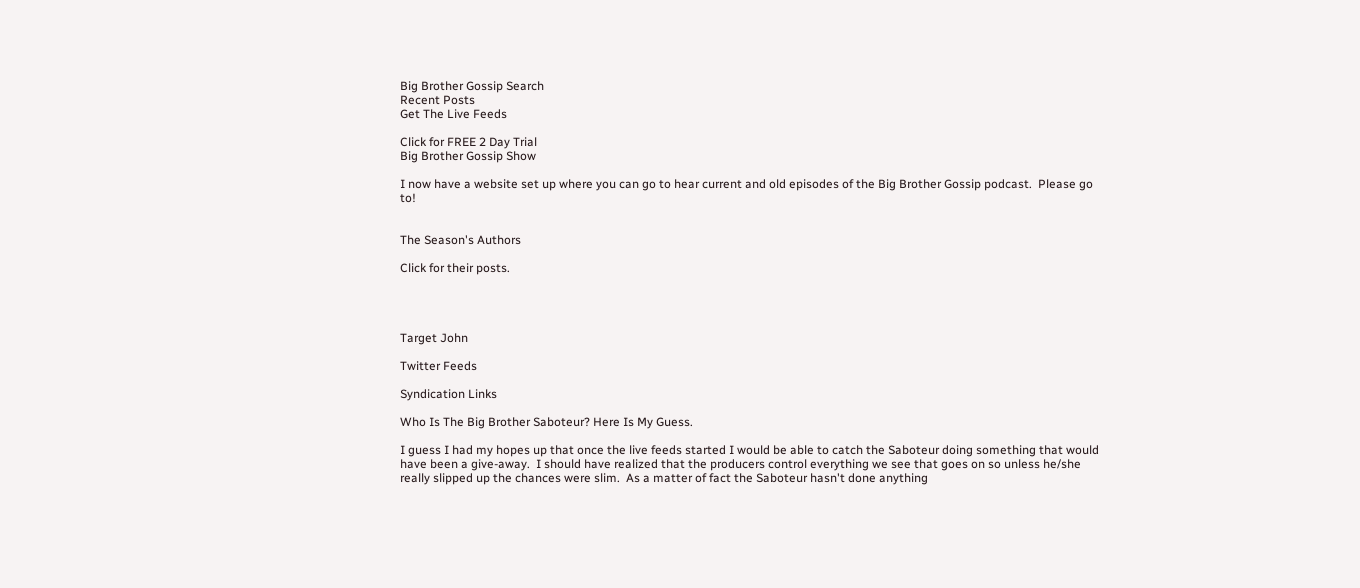Big Brother Gossip Search
Recent Posts
Get The Live Feeds

Click for FREE 2 Day Trial
Big Brother Gossip Show

I now have a website set up where you can go to hear current and old episodes of the Big Brother Gossip podcast.  Please go to!


The Season's Authors

Click for their posts.




Target John

Twitter Feeds

Syndication Links

Who Is The Big Brother Saboteur? Here Is My Guess.

I guess I had my hopes up that once the live feeds started I would be able to catch the Saboteur doing something that would have been a give-away.  I should have realized that the producers control everything we see that goes on so unless he/she really slipped up the chances were slim.  As a matter of fact the Saboteur hasn't done anything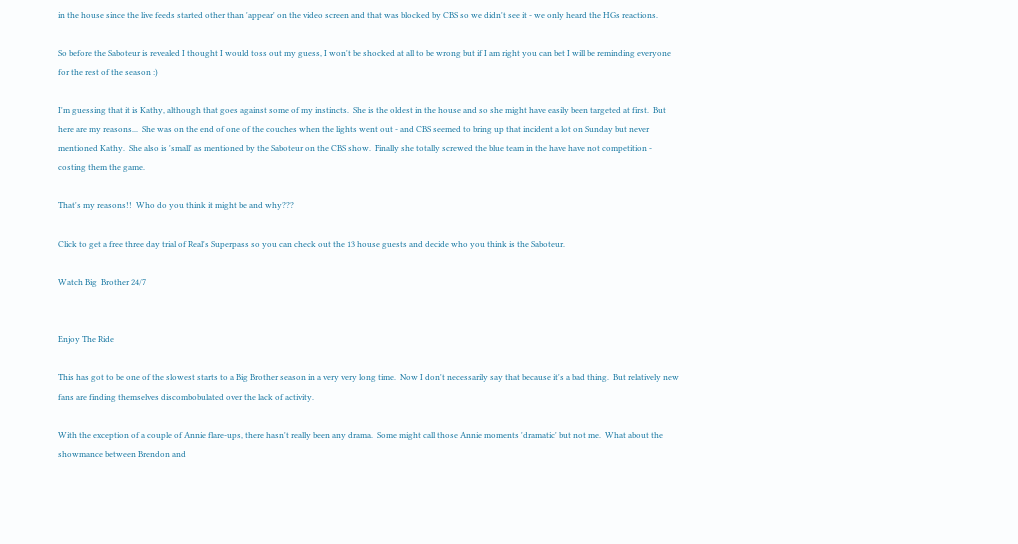in the house since the live feeds started other than 'appear' on the video screen and that was blocked by CBS so we didn't see it - we only heard the HGs reactions.

So before the Saboteur is revealed I thought I would toss out my guess, I won't be shocked at all to be wrong but if I am right you can bet I will be reminding everyone for the rest of the season :)

I'm guessing that it is Kathy, although that goes against some of my instincts.  She is the oldest in the house and so she might have easily been targeted at first.  But here are my reasons...  She was on the end of one of the couches when the lights went out - and CBS seemed to bring up that incident a lot on Sunday but never mentioned Kathy.  She also is 'small' as mentioned by the Saboteur on the CBS show.  Finally she totally screwed the blue team in the have have not competition - costing them the game.

That's my reasons!!  Who do you think it might be and why???

Click to get a free three day trial of Real's Superpass so you can check out the 13 house guests and decide who you think is the Saboteur.

Watch Big  Brother 24/7


Enjoy The Ride

This has got to be one of the slowest starts to a Big Brother season in a very very long time.  Now I don't necessarily say that because it's a bad thing.  But relatively new fans are finding themselves discombobulated over the lack of activity.

With the exception of a couple of Annie flare-ups, there hasn't really been any drama.  Some might call those Annie moments 'dramatic' but not me.  What about the showmance between Brendon and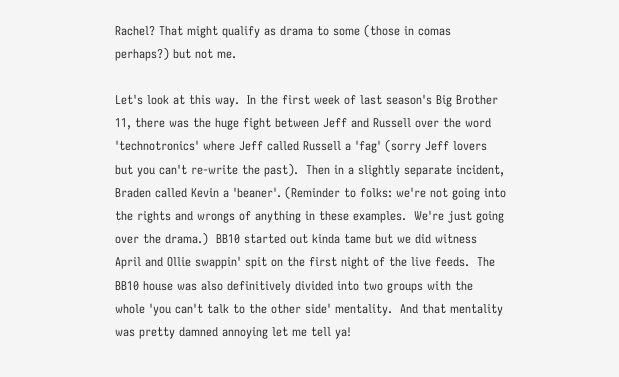Rachel? That might qualify as drama to some (those in comas perhaps?) but not me.

Let's look at this way.  In the first week of last season's Big Brother 11, there was the huge fight between Jeff and Russell over the word 'technotronics' where Jeff called Russell a 'fag' (sorry Jeff lovers but you can't re-write the past).  Then in a slightly separate incident, Braden called Kevin a 'beaner'. (Reminder to folks: we're not going into the rights and wrongs of anything in these examples.  We're just going over the drama.)  BB10 started out kinda tame but we did witness April and Ollie swappin' spit on the first night of the live feeds.  The BB10 house was also definitively divided into two groups with the whole 'you can't talk to the other side' mentality.  And that mentality was pretty damned annoying let me tell ya!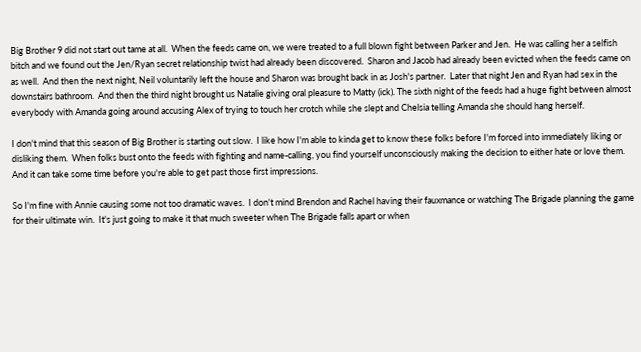Big Brother 9 did not start out tame at all.  When the feeds came on, we were treated to a full blown fight between Parker and Jen.  He was calling her a selfish bitch and we found out the Jen/Ryan secret relationship twist had already been discovered.  Sharon and Jacob had already been evicted when the feeds came on as well.  And then the next night, Neil voluntarily left the house and Sharon was brought back in as Josh's partner.  Later that night Jen and Ryan had sex in the downstairs bathroom.  And then the third night brought us Natalie giving oral pleasure to Matty (ick). The sixth night of the feeds had a huge fight between almost everybody with Amanda going around accusing Alex of trying to touch her crotch while she slept and Chelsia telling Amanda she should hang herself.

I don't mind that this season of Big Brother is starting out slow.  I like how I'm able to kinda get to know these folks before I'm forced into immediately liking or disliking them.  When folks bust onto the feeds with fighting and name-calling, you find yourself unconsciously making the decision to either hate or love them.  And it can take some time before you're able to get past those first impressions.

So I'm fine with Annie causing some not too dramatic waves.  I don't mind Brendon and Rachel having their fauxmance or watching The Brigade planning the game for their ultimate win.  It's just going to make it that much sweeter when The Brigade falls apart or when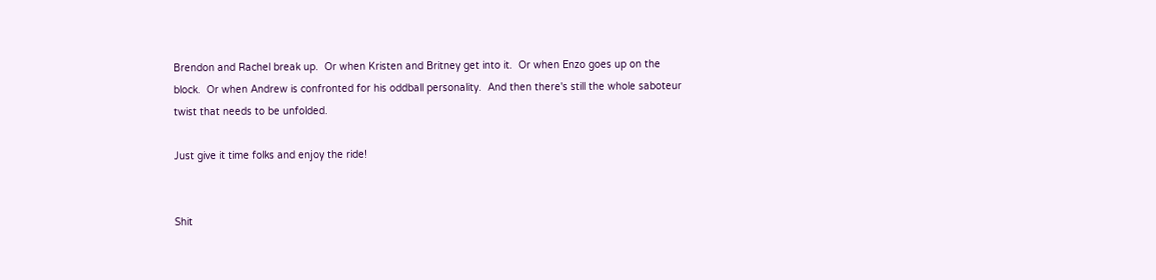Brendon and Rachel break up.  Or when Kristen and Britney get into it.  Or when Enzo goes up on the block.  Or when Andrew is confronted for his oddball personality.  And then there's still the whole saboteur twist that needs to be unfolded.

Just give it time folks and enjoy the ride!


Shit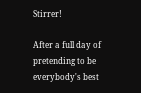Stirrer!

After a full day of pretending to be everybody's best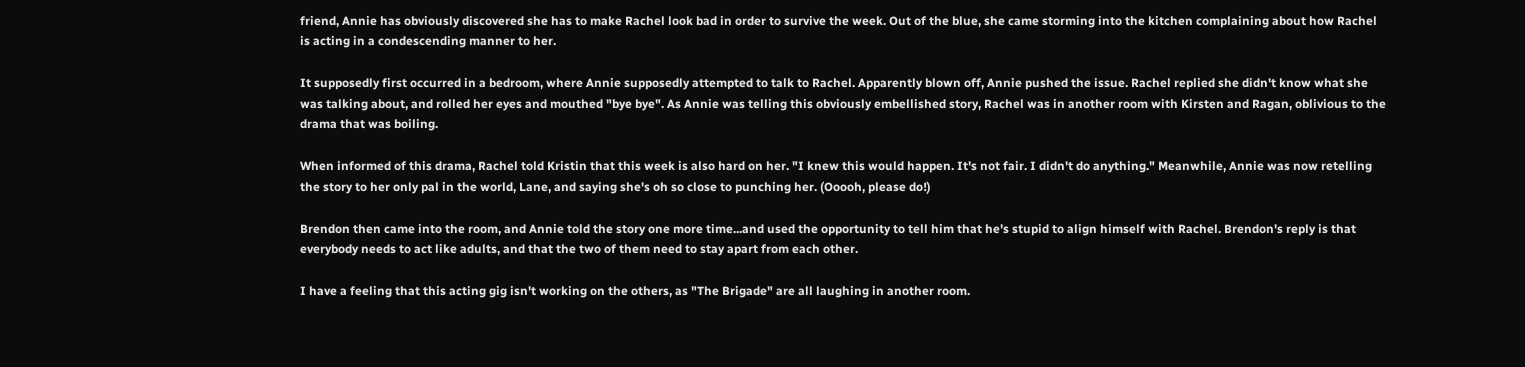friend, Annie has obviously discovered she has to make Rachel look bad in order to survive the week. Out of the blue, she came storming into the kitchen complaining about how Rachel is acting in a condescending manner to her.

It supposedly first occurred in a bedroom, where Annie supposedly attempted to talk to Rachel. Apparently blown off, Annie pushed the issue. Rachel replied she didn't know what she was talking about, and rolled her eyes and mouthed "bye bye". As Annie was telling this obviously embellished story, Rachel was in another room with Kirsten and Ragan, oblivious to the drama that was boiling.

When informed of this drama, Rachel told Kristin that this week is also hard on her. "I knew this would happen. It's not fair. I didn't do anything." Meanwhile, Annie was now retelling the story to her only pal in the world, Lane, and saying she's oh so close to punching her. (Ooooh, please do!)

Brendon then came into the room, and Annie told the story one more time...and used the opportunity to tell him that he's stupid to align himself with Rachel. Brendon's reply is that everybody needs to act like adults, and that the two of them need to stay apart from each other.

I have a feeling that this acting gig isn't working on the others, as "The Brigade" are all laughing in another room.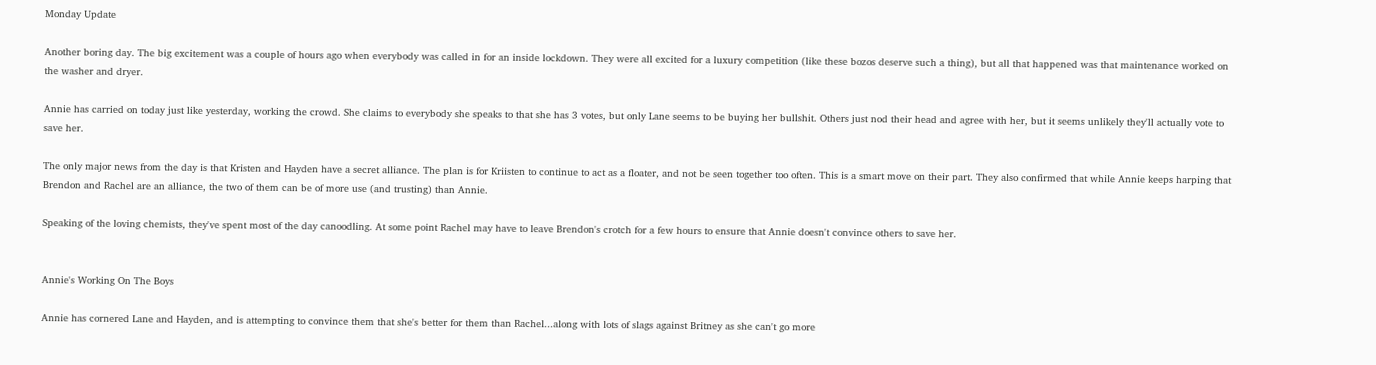Monday Update

Another boring day. The big excitement was a couple of hours ago when everybody was called in for an inside lockdown. They were all excited for a luxury competition (like these bozos deserve such a thing), but all that happened was that maintenance worked on the washer and dryer.

Annie has carried on today just like yesterday, working the crowd. She claims to everybody she speaks to that she has 3 votes, but only Lane seems to be buying her bullshit. Others just nod their head and agree with her, but it seems unlikely they'll actually vote to save her.

The only major news from the day is that Kristen and Hayden have a secret alliance. The plan is for Kriisten to continue to act as a floater, and not be seen together too often. This is a smart move on their part. They also confirmed that while Annie keeps harping that Brendon and Rachel are an alliance, the two of them can be of more use (and trusting) than Annie.

Speaking of the loving chemists, they've spent most of the day canoodling. At some point Rachel may have to leave Brendon's crotch for a few hours to ensure that Annie doesn't convince others to save her.


Annie's Working On The Boys

Annie has cornered Lane and Hayden, and is attempting to convince them that she's better for them than Rachel...along with lots of slags against Britney as she can't go more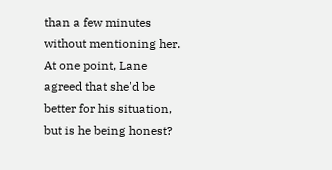than a few minutes without mentioning her. At one point, Lane agreed that she'd be better for his situation, but is he being honest?